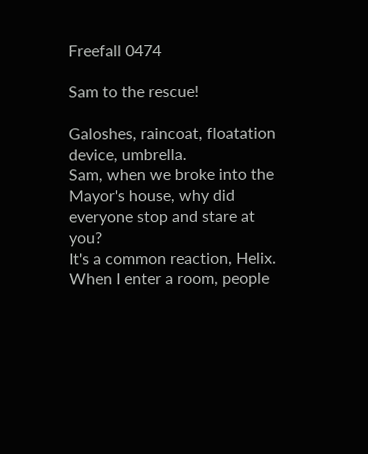Freefall 0474

Sam to the rescue!

Galoshes, raincoat, floatation device, umbrella.
Sam, when we broke into the Mayor's house, why did everyone stop and stare at you?
It's a common reaction, Helix. When I enter a room, people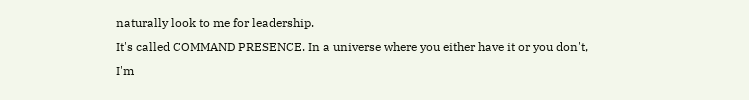naturally look to me for leadership.
It's called COMMAND PRESENCE. In a universe where you either have it or you don't, I'm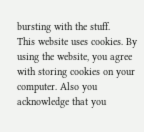bursting with the stuff.
This website uses cookies. By using the website, you agree with storing cookies on your computer. Also you acknowledge that you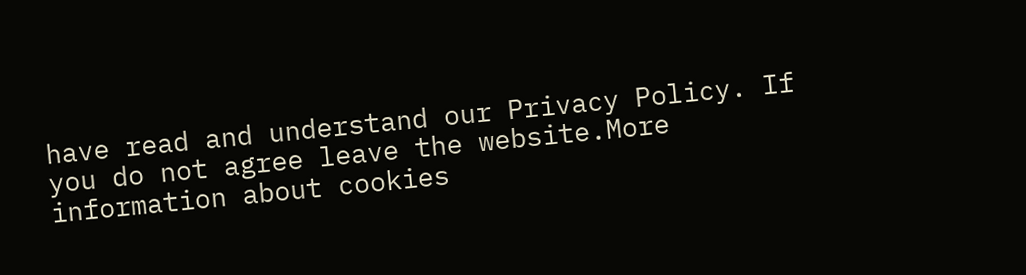have read and understand our Privacy Policy. If you do not agree leave the website.More information about cookies